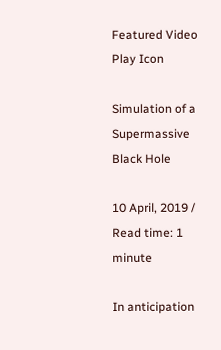Featured Video Play Icon

Simulation of a Supermassive Black Hole

10 April, 2019 / Read time: 1 minute

In anticipation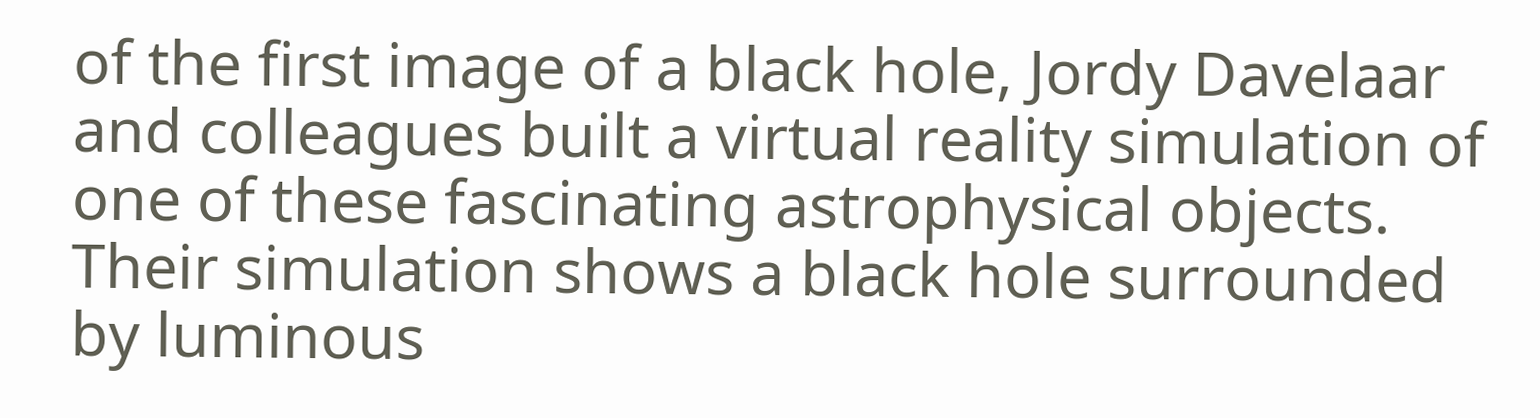of the first image of a black hole, Jordy Davelaar and colleagues built a virtual reality simulation of one of these fascinating astrophysical objects. Their simulation shows a black hole surrounded by luminous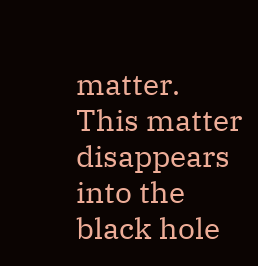matter. This matter disappears into the black hole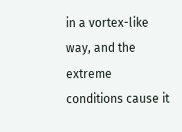in a vortex-like way, and the extreme conditions cause it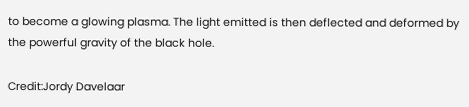to become a glowing plasma. The light emitted is then deflected and deformed by the powerful gravity of the black hole.

Credit:Jordy Davelaar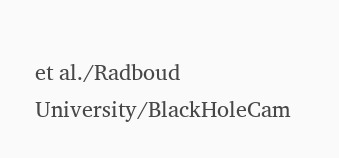et al./Radboud University/BlackHoleCam